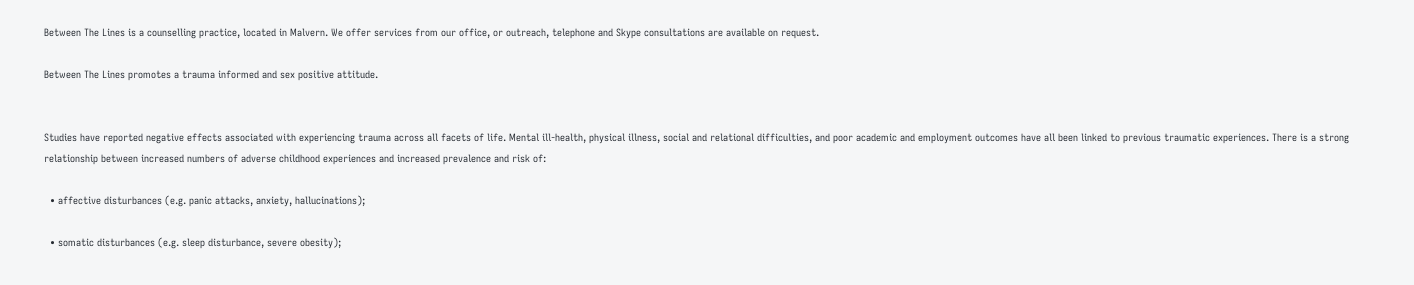Between The Lines is a counselling practice, located in Malvern. We offer services from our office, or outreach, telephone and Skype consultations are available on request.

Between The Lines promotes a trauma informed and sex positive attitude.


Studies have reported negative effects associated with experiencing trauma across all facets of life. Mental ill-health, physical illness, social and relational difficulties, and poor academic and employment outcomes have all been linked to previous traumatic experiences. There is a strong relationship between increased numbers of adverse childhood experiences and increased prevalence and risk of:

  • affective disturbances (e.g. panic attacks, anxiety, hallucinations);

  • somatic disturbances (e.g. sleep disturbance, severe obesity);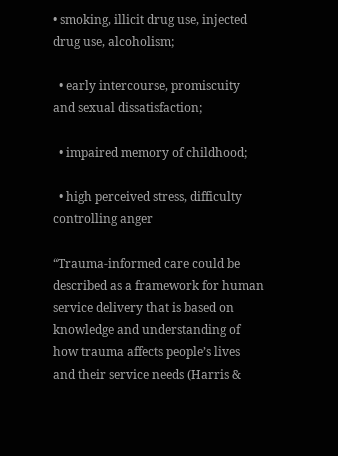• smoking, illicit drug use, injected drug use, alcoholism;

  • early intercourse, promiscuity and sexual dissatisfaction;

  • impaired memory of childhood;

  • high perceived stress, difficulty controlling anger

“Trauma-informed care could be described as a framework for human service delivery that is based on knowledge and understanding of how trauma affects people’s lives and their service needs (Harris &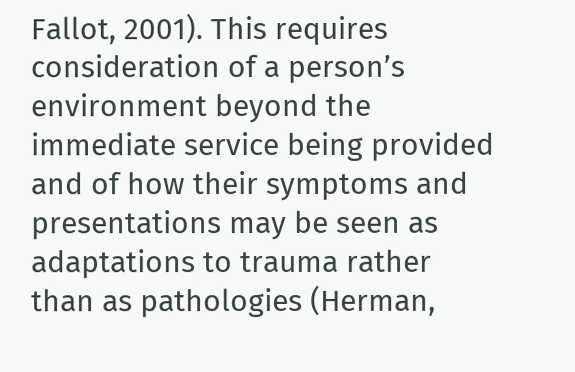Fallot, 2001). This requires consideration of a person’s environment beyond the immediate service being provided and of how their symptoms and presentations may be seen as adaptations to trauma rather than as pathologies (Herman,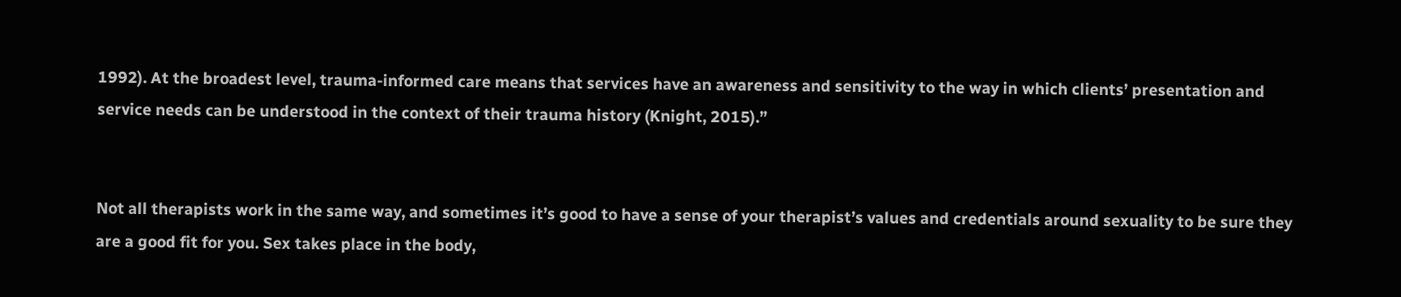1992). At the broadest level, trauma-informed care means that services have an awareness and sensitivity to the way in which clients’ presentation and service needs can be understood in the context of their trauma history (Knight, 2015).”


Not all therapists work in the same way, and sometimes it’s good to have a sense of your therapist’s values and credentials around sexuality to be sure they are a good fit for you. Sex takes place in the body,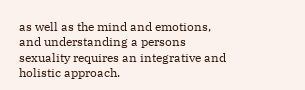as well as the mind and emotions, and understanding a persons sexuality requires an integrative and holistic approach.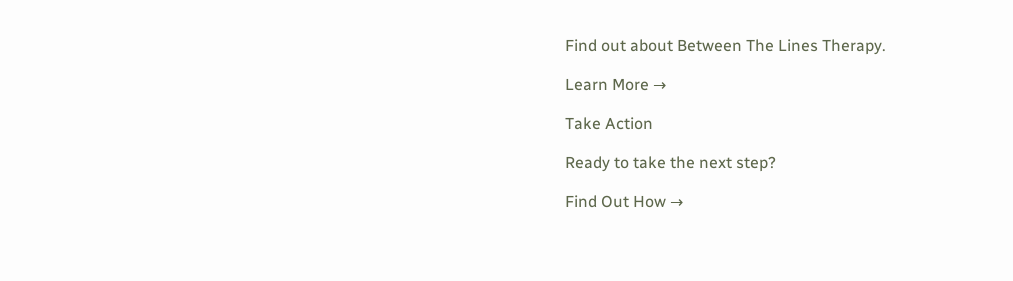Find out about Between The Lines Therapy.

Learn More →

Take Action

Ready to take the next step?

Find Out How →